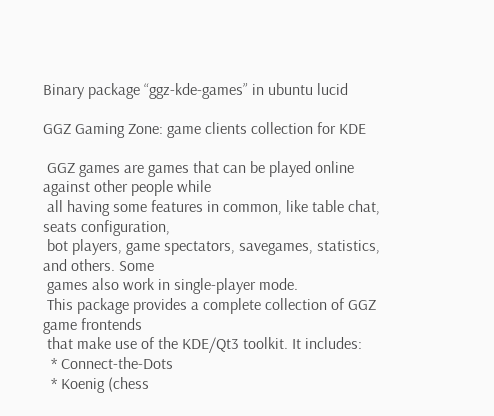Binary package “ggz-kde-games” in ubuntu lucid

GGZ Gaming Zone: game clients collection for KDE

 GGZ games are games that can be played online against other people while
 all having some features in common, like table chat, seats configuration,
 bot players, game spectators, savegames, statistics, and others. Some
 games also work in single-player mode.
 This package provides a complete collection of GGZ game frontends
 that make use of the KDE/Qt3 toolkit. It includes:
  * Connect-the-Dots
  * Koenig (chess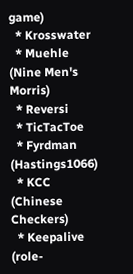game)
  * Krosswater
  * Muehle (Nine Men's Morris)
  * Reversi
  * TicTacToe
  * Fyrdman (Hastings1066)
  * KCC (Chinese Checkers)
  * Keepalive (role-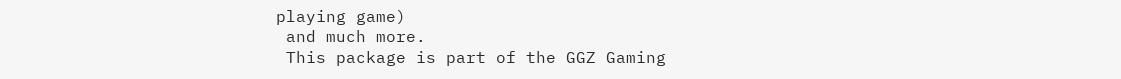playing game)
 and much more.
 This package is part of the GGZ Gaming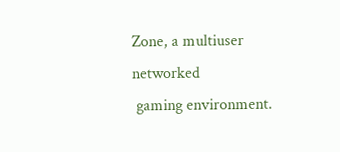Zone, a multiuser networked
 gaming environment.